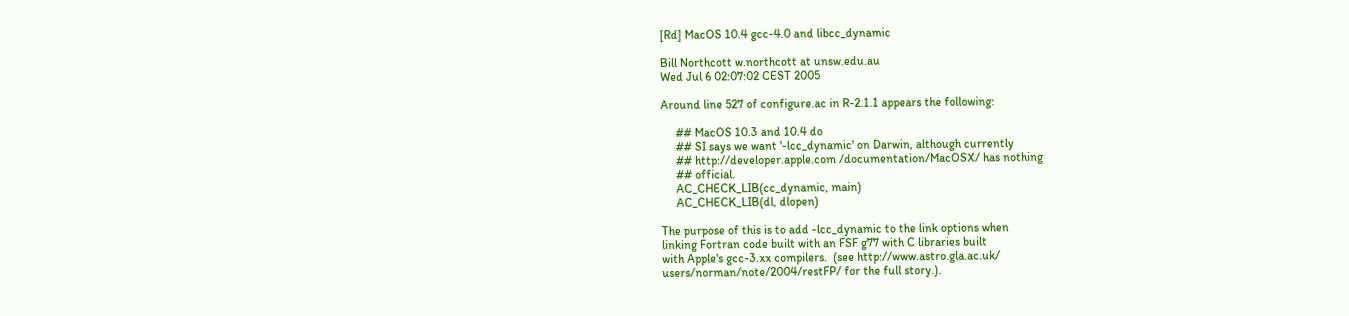[Rd] MacOS 10.4 gcc-4.0 and libcc_dynamic

Bill Northcott w.northcott at unsw.edu.au
Wed Jul 6 02:07:02 CEST 2005

Around line 527 of configure.ac in R-2.1.1 appears the following:

     ## MacOS 10.3 and 10.4 do
     ## SI says we want '-lcc_dynamic' on Darwin, although currently
     ## http://developer.apple.com /documentation/MacOSX/ has nothing
     ## official.
     AC_CHECK_LIB(cc_dynamic, main)
     AC_CHECK_LIB(dl, dlopen)

The purpose of this is to add -lcc_dynamic to the link options when
linking Fortran code built with an FSF g77 with C libraries built
with Apple's gcc-3.xx compilers.  (see http://www.astro.gla.ac.uk/
users/norman/note/2004/restFP/ for the full story.).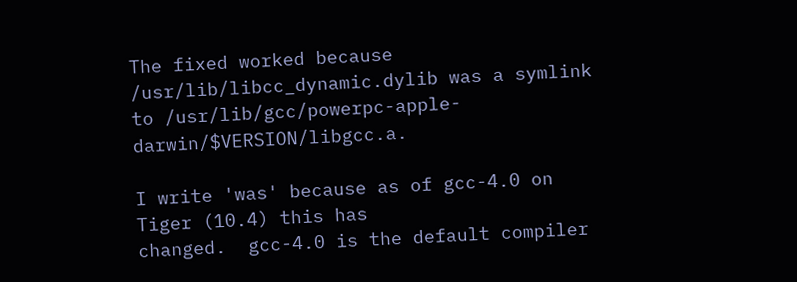The fixed worked because /usr/lib/libcc_dynamic.dylib was a symlink
to /usr/lib/gcc/powerpc-apple-darwin/$VERSION/libgcc.a.

I write 'was' because as of gcc-4.0 on Tiger (10.4) this has
changed.  gcc-4.0 is the default compiler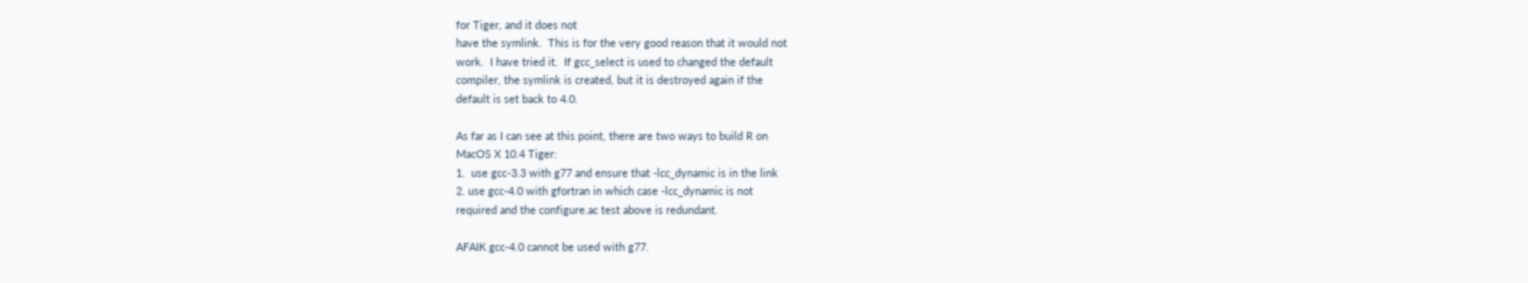for Tiger, and it does not
have the symlink.  This is for the very good reason that it would not
work.  I have tried it.  If gcc_select is used to changed the default
compiler, the symlink is created, but it is destroyed again if the
default is set back to 4.0.

As far as I can see at this point, there are two ways to build R on
MacOS X 10.4 Tiger:
1.  use gcc-3.3 with g77 and ensure that -lcc_dynamic is in the link
2. use gcc-4.0 with gfortran in which case -lcc_dynamic is not
required and the configure.ac test above is redundant.

AFAIK gcc-4.0 cannot be used with g77.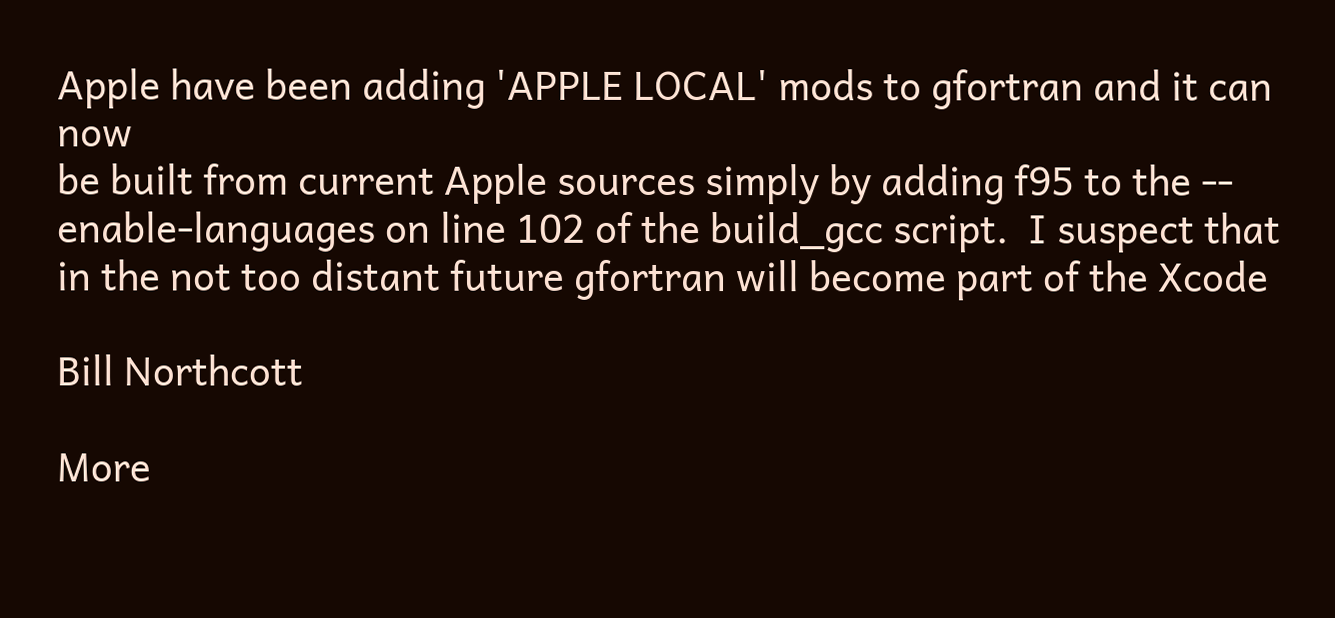Apple have been adding 'APPLE LOCAL' mods to gfortran and it can now
be built from current Apple sources simply by adding f95 to the --
enable-languages on line 102 of the build_gcc script.  I suspect that
in the not too distant future gfortran will become part of the Xcode

Bill Northcott

More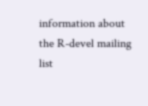information about the R-devel mailing list